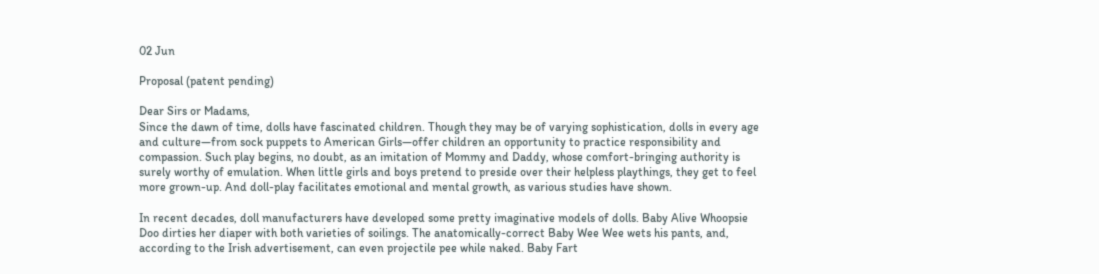02 Jun

Proposal (patent pending)

Dear Sirs or Madams,
Since the dawn of time, dolls have fascinated children. Though they may be of varying sophistication, dolls in every age and culture—from sock puppets to American Girls—offer children an opportunity to practice responsibility and compassion. Such play begins, no doubt, as an imitation of Mommy and Daddy, whose comfort-bringing authority is surely worthy of emulation. When little girls and boys pretend to preside over their helpless playthings, they get to feel more grown-up. And doll-play facilitates emotional and mental growth, as various studies have shown.

In recent decades, doll manufacturers have developed some pretty imaginative models of dolls. Baby Alive Whoopsie Doo dirties her diaper with both varieties of soilings. The anatomically-correct Baby Wee Wee wets his pants, and, according to the Irish advertisement, can even projectile pee while naked. Baby Fart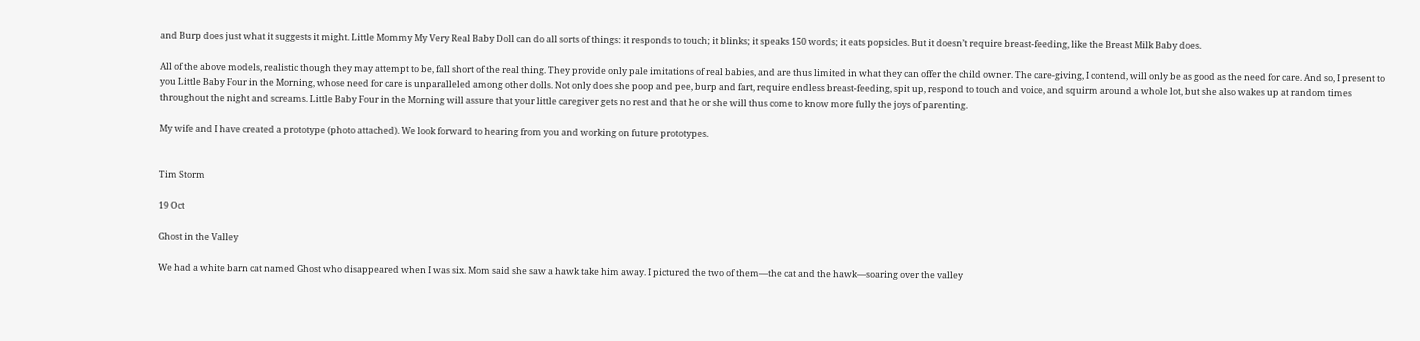and Burp does just what it suggests it might. Little Mommy My Very Real Baby Doll can do all sorts of things: it responds to touch; it blinks; it speaks 150 words; it eats popsicles. But it doesn’t require breast-feeding, like the Breast Milk Baby does.

All of the above models, realistic though they may attempt to be, fall short of the real thing. They provide only pale imitations of real babies, and are thus limited in what they can offer the child owner. The care-giving, I contend, will only be as good as the need for care. And so, I present to you Little Baby Four in the Morning, whose need for care is unparalleled among other dolls. Not only does she poop and pee, burp and fart, require endless breast-feeding, spit up, respond to touch and voice, and squirm around a whole lot, but she also wakes up at random times throughout the night and screams. Little Baby Four in the Morning will assure that your little caregiver gets no rest and that he or she will thus come to know more fully the joys of parenting.

My wife and I have created a prototype (photo attached). We look forward to hearing from you and working on future prototypes.


Tim Storm

19 Oct

Ghost in the Valley

We had a white barn cat named Ghost who disappeared when I was six. Mom said she saw a hawk take him away. I pictured the two of them—the cat and the hawk—soaring over the valley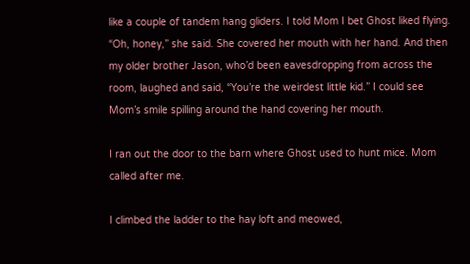like a couple of tandem hang gliders. I told Mom I bet Ghost liked flying. “Oh, honey,” she said. She covered her mouth with her hand. And then my older brother Jason, who’d been eavesdropping from across the room, laughed and said, “You’re the weirdest little kid.” I could see Mom’s smile spilling around the hand covering her mouth.

I ran out the door to the barn where Ghost used to hunt mice. Mom called after me.

I climbed the ladder to the hay loft and meowed,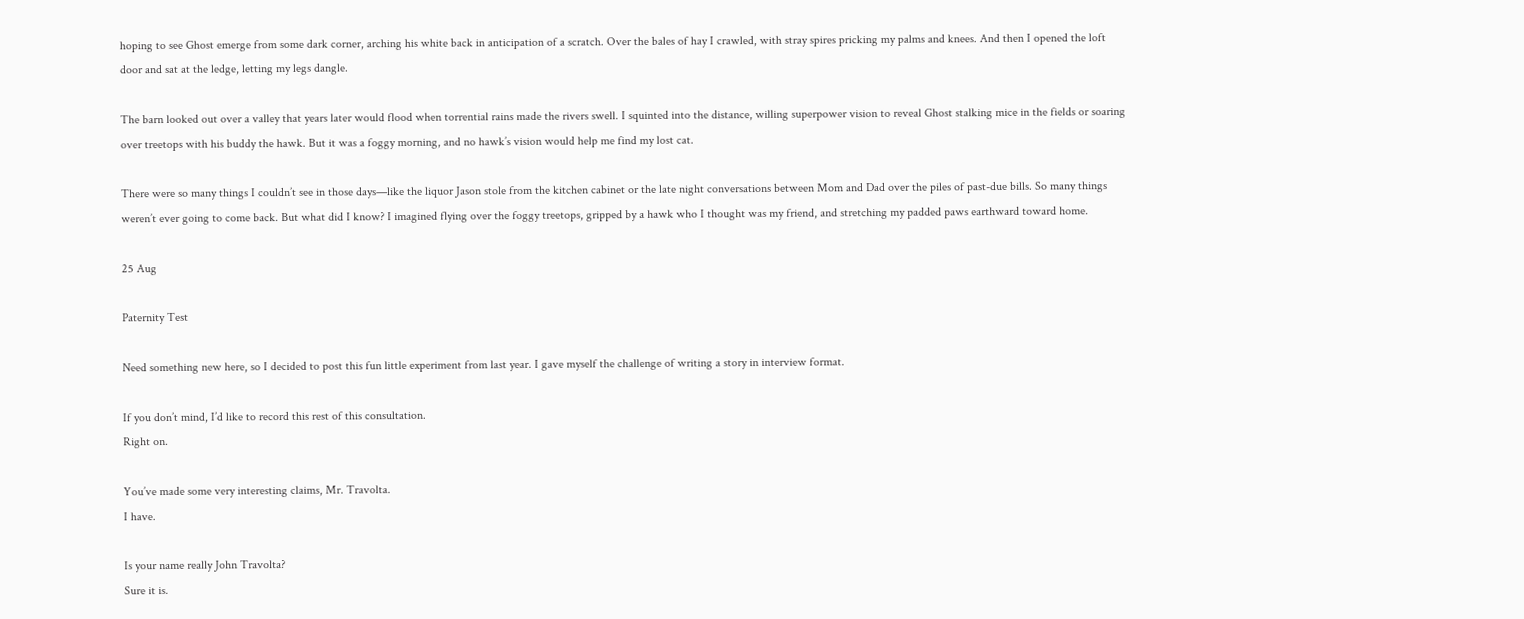hoping to see Ghost emerge from some dark corner, arching his white back in anticipation of a scratch. Over the bales of hay I crawled, with stray spires pricking my palms and knees. And then I opened the loft door and sat at the ledge, letting my legs dangle.

The barn looked out over a valley that years later would flood when torrential rains made the rivers swell. I squinted into the distance, willing superpower vision to reveal Ghost stalking mice in the fields or soaring over treetops with his buddy the hawk. But it was a foggy morning, and no hawk’s vision would help me find my lost cat.

There were so many things I couldn’t see in those days—like the liquor Jason stole from the kitchen cabinet or the late night conversations between Mom and Dad over the piles of past-due bills. So many things weren’t ever going to come back. But what did I know? I imagined flying over the foggy treetops, gripped by a hawk who I thought was my friend, and stretching my padded paws earthward toward home.

25 Aug

Paternity Test

Need something new here, so I decided to post this fun little experiment from last year. I gave myself the challenge of writing a story in interview format.

If you don’t mind, I’d like to record this rest of this consultation.
Right on.

You’ve made some very interesting claims, Mr. Travolta.
I have.

Is your name really John Travolta?
Sure it is.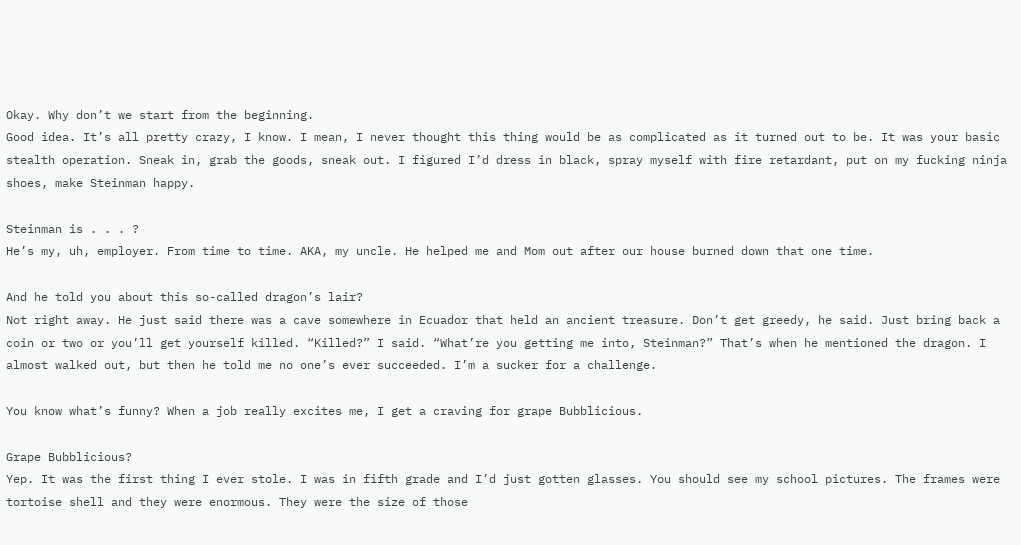Okay. Why don’t we start from the beginning.
Good idea. It’s all pretty crazy, I know. I mean, I never thought this thing would be as complicated as it turned out to be. It was your basic stealth operation. Sneak in, grab the goods, sneak out. I figured I’d dress in black, spray myself with fire retardant, put on my fucking ninja shoes, make Steinman happy.

Steinman is . . . ?
He’s my, uh, employer. From time to time. AKA, my uncle. He helped me and Mom out after our house burned down that one time.

And he told you about this so-called dragon’s lair?
Not right away. He just said there was a cave somewhere in Ecuador that held an ancient treasure. Don’t get greedy, he said. Just bring back a coin or two or you’ll get yourself killed. “Killed?” I said. “What’re you getting me into, Steinman?” That’s when he mentioned the dragon. I almost walked out, but then he told me no one’s ever succeeded. I’m a sucker for a challenge.

You know what’s funny? When a job really excites me, I get a craving for grape Bubblicious.

Grape Bubblicious?
Yep. It was the first thing I ever stole. I was in fifth grade and I’d just gotten glasses. You should see my school pictures. The frames were tortoise shell and they were enormous. They were the size of those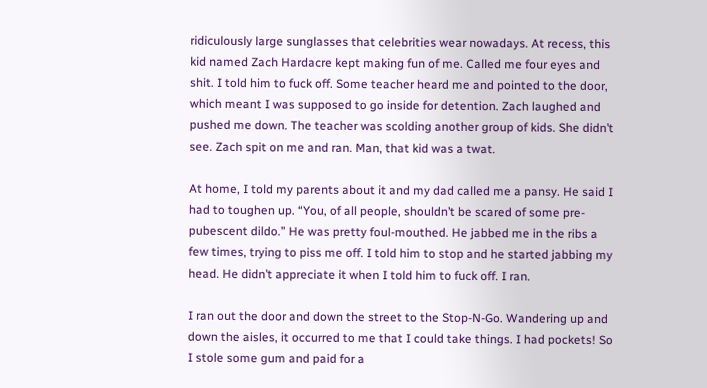ridiculously large sunglasses that celebrities wear nowadays. At recess, this kid named Zach Hardacre kept making fun of me. Called me four eyes and shit. I told him to fuck off. Some teacher heard me and pointed to the door, which meant I was supposed to go inside for detention. Zach laughed and pushed me down. The teacher was scolding another group of kids. She didn’t see. Zach spit on me and ran. Man, that kid was a twat.

At home, I told my parents about it and my dad called me a pansy. He said I had to toughen up. “You, of all people, shouldn’t be scared of some pre-pubescent dildo.” He was pretty foul-mouthed. He jabbed me in the ribs a few times, trying to piss me off. I told him to stop and he started jabbing my head. He didn’t appreciate it when I told him to fuck off. I ran.

I ran out the door and down the street to the Stop-N-Go. Wandering up and down the aisles, it occurred to me that I could take things. I had pockets! So I stole some gum and paid for a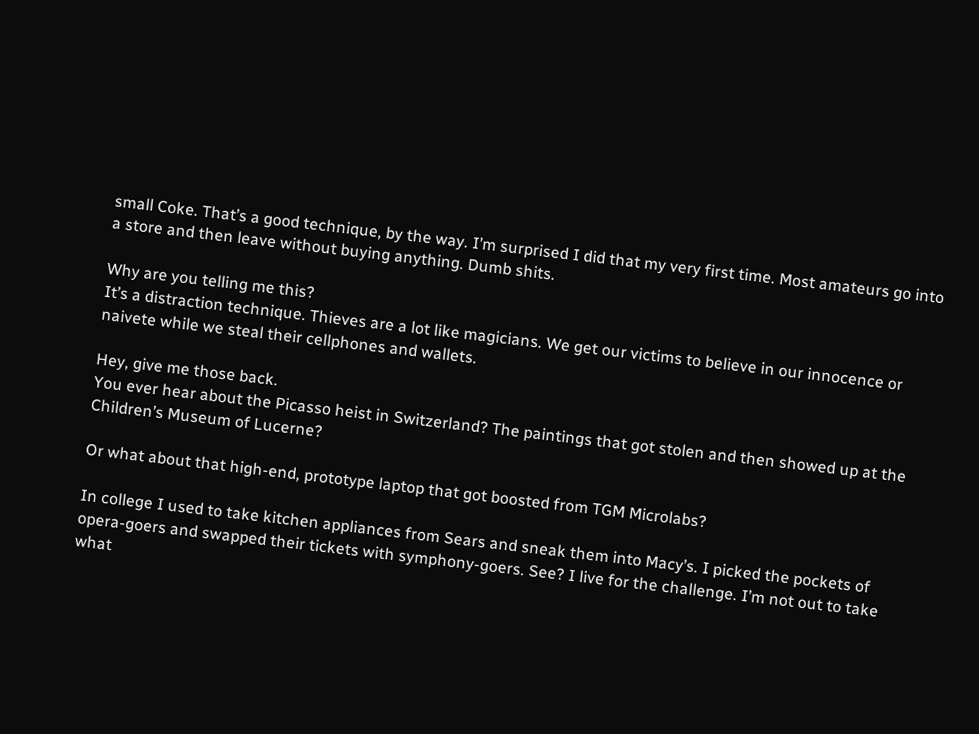small Coke. That’s a good technique, by the way. I’m surprised I did that my very first time. Most amateurs go into a store and then leave without buying anything. Dumb shits.

Why are you telling me this?
It’s a distraction technique. Thieves are a lot like magicians. We get our victims to believe in our innocence or naivete while we steal their cellphones and wallets.

Hey, give me those back.
You ever hear about the Picasso heist in Switzerland? The paintings that got stolen and then showed up at the Children’s Museum of Lucerne?

Or what about that high-end, prototype laptop that got boosted from TGM Microlabs?

In college I used to take kitchen appliances from Sears and sneak them into Macy’s. I picked the pockets of opera-goers and swapped their tickets with symphony-goers. See? I live for the challenge. I’m not out to take what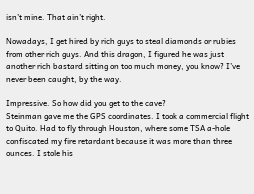isn’t mine. That ain’t right.

Nowadays, I get hired by rich guys to steal diamonds or rubies from other rich guys. And this dragon, I figured he was just another rich bastard sitting on too much money, you know? I’ve never been caught, by the way.

Impressive. So how did you get to the cave?
Steinman gave me the GPS coordinates. I took a commercial flight to Quito. Had to fly through Houston, where some TSA a-hole confiscated my fire retardant because it was more than three ounces. I stole his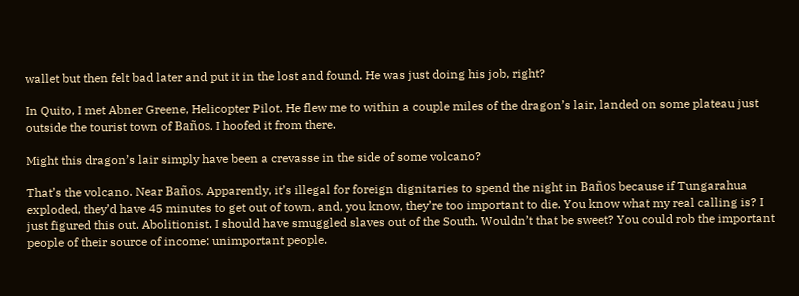wallet but then felt bad later and put it in the lost and found. He was just doing his job, right?

In Quito, I met Abner Greene, Helicopter Pilot. He flew me to within a couple miles of the dragon’s lair, landed on some plateau just outside the tourist town of Baños. I hoofed it from there.

Might this dragon’s lair simply have been a crevasse in the side of some volcano?

That’s the volcano. Near Baños. Apparently, it’s illegal for foreign dignitaries to spend the night in Baños because if Tungarahua exploded, they’d have 45 minutes to get out of town, and, you know, they’re too important to die. You know what my real calling is? I just figured this out. Abolitionist. I should have smuggled slaves out of the South. Wouldn’t that be sweet? You could rob the important people of their source of income: unimportant people.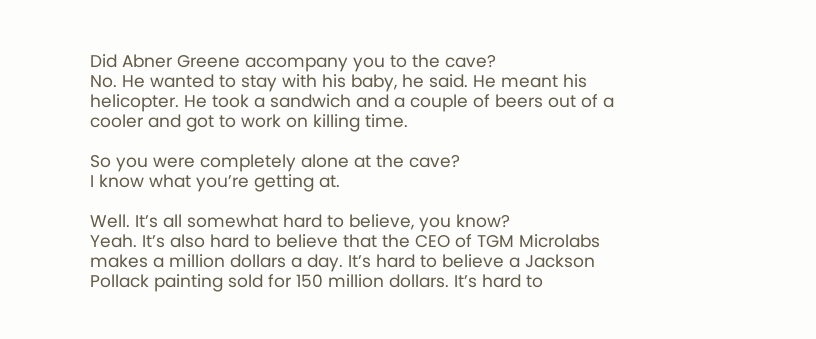Did Abner Greene accompany you to the cave?
No. He wanted to stay with his baby, he said. He meant his helicopter. He took a sandwich and a couple of beers out of a cooler and got to work on killing time.

So you were completely alone at the cave?
I know what you’re getting at.

Well. It’s all somewhat hard to believe, you know?
Yeah. It’s also hard to believe that the CEO of TGM Microlabs makes a million dollars a day. It’s hard to believe a Jackson Pollack painting sold for 150 million dollars. It’s hard to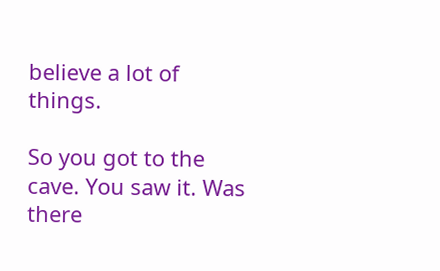believe a lot of things.

So you got to the cave. You saw it. Was there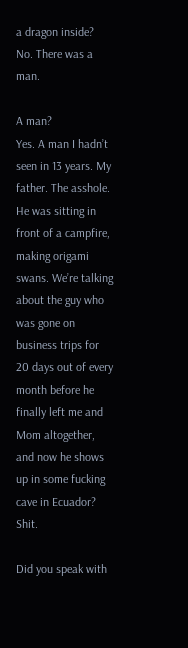a dragon inside?
No. There was a man.

A man?
Yes. A man I hadn’t seen in 13 years. My father. The asshole. He was sitting in front of a campfire, making origami swans. We’re talking about the guy who was gone on business trips for 20 days out of every month before he finally left me and Mom altogether, and now he shows up in some fucking cave in Ecuador? Shit.

Did you speak with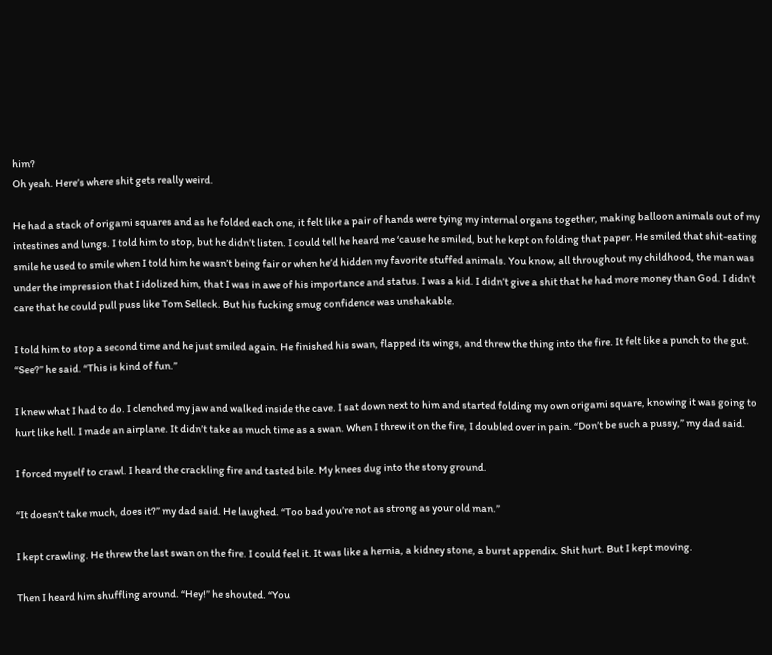him?
Oh yeah. Here’s where shit gets really weird.

He had a stack of origami squares and as he folded each one, it felt like a pair of hands were tying my internal organs together, making balloon animals out of my intestines and lungs. I told him to stop, but he didn’t listen. I could tell he heard me ‘cause he smiled, but he kept on folding that paper. He smiled that shit-eating smile he used to smile when I told him he wasn’t being fair or when he’d hidden my favorite stuffed animals. You know, all throughout my childhood, the man was under the impression that I idolized him, that I was in awe of his importance and status. I was a kid. I didn’t give a shit that he had more money than God. I didn’t care that he could pull puss like Tom Selleck. But his fucking smug confidence was unshakable.

I told him to stop a second time and he just smiled again. He finished his swan, flapped its wings, and threw the thing into the fire. It felt like a punch to the gut. “See?” he said. “This is kind of fun.”

I knew what I had to do. I clenched my jaw and walked inside the cave. I sat down next to him and started folding my own origami square, knowing it was going to hurt like hell. I made an airplane. It didn’t take as much time as a swan. When I threw it on the fire, I doubled over in pain. “Don’t be such a pussy,” my dad said.

I forced myself to crawl. I heard the crackling fire and tasted bile. My knees dug into the stony ground.

“It doesn’t take much, does it?” my dad said. He laughed. “Too bad you’re not as strong as your old man.”

I kept crawling. He threw the last swan on the fire. I could feel it. It was like a hernia, a kidney stone, a burst appendix. Shit hurt. But I kept moving.

Then I heard him shuffling around. “Hey!” he shouted. “You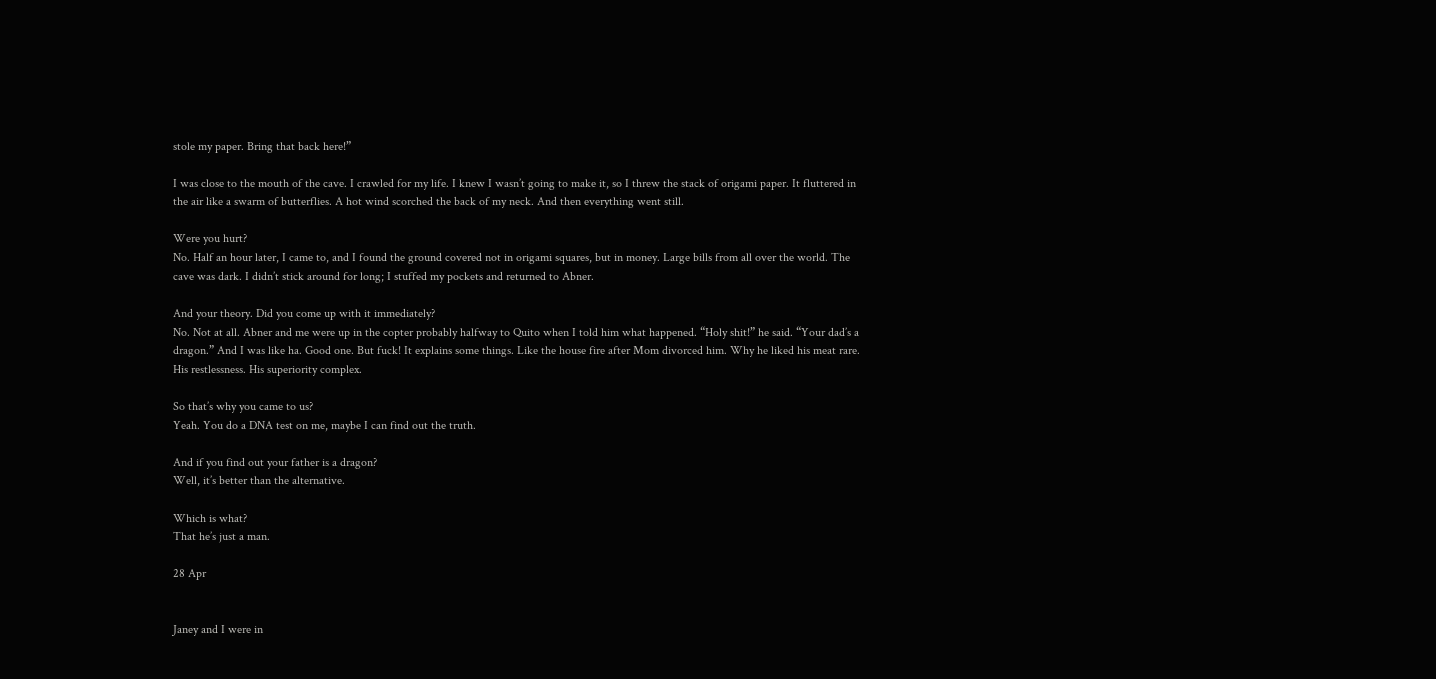stole my paper. Bring that back here!”

I was close to the mouth of the cave. I crawled for my life. I knew I wasn’t going to make it, so I threw the stack of origami paper. It fluttered in the air like a swarm of butterflies. A hot wind scorched the back of my neck. And then everything went still.

Were you hurt?
No. Half an hour later, I came to, and I found the ground covered not in origami squares, but in money. Large bills from all over the world. The cave was dark. I didn’t stick around for long; I stuffed my pockets and returned to Abner.

And your theory. Did you come up with it immediately?
No. Not at all. Abner and me were up in the copter probably halfway to Quito when I told him what happened. “Holy shit!” he said. “Your dad’s a dragon.” And I was like ha. Good one. But fuck! It explains some things. Like the house fire after Mom divorced him. Why he liked his meat rare. His restlessness. His superiority complex.

So that’s why you came to us?
Yeah. You do a DNA test on me, maybe I can find out the truth.

And if you find out your father is a dragon?
Well, it’s better than the alternative.

Which is what?
That he’s just a man.

28 Apr


Janey and I were in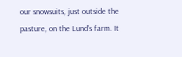our snowsuits, just outside the pasture, on the Lund’s farm. It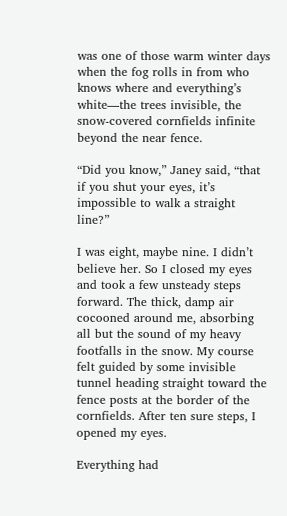was one of those warm winter days when the fog rolls in from who knows where and everything’s white—the trees invisible, the snow-covered cornfields infinite beyond the near fence.

“Did you know,” Janey said, “that if you shut your eyes, it’s impossible to walk a straight line?”

I was eight, maybe nine. I didn’t believe her. So I closed my eyes and took a few unsteady steps forward. The thick, damp air cocooned around me, absorbing all but the sound of my heavy footfalls in the snow. My course felt guided by some invisible tunnel heading straight toward the fence posts at the border of the cornfields. After ten sure steps, I opened my eyes.

Everything had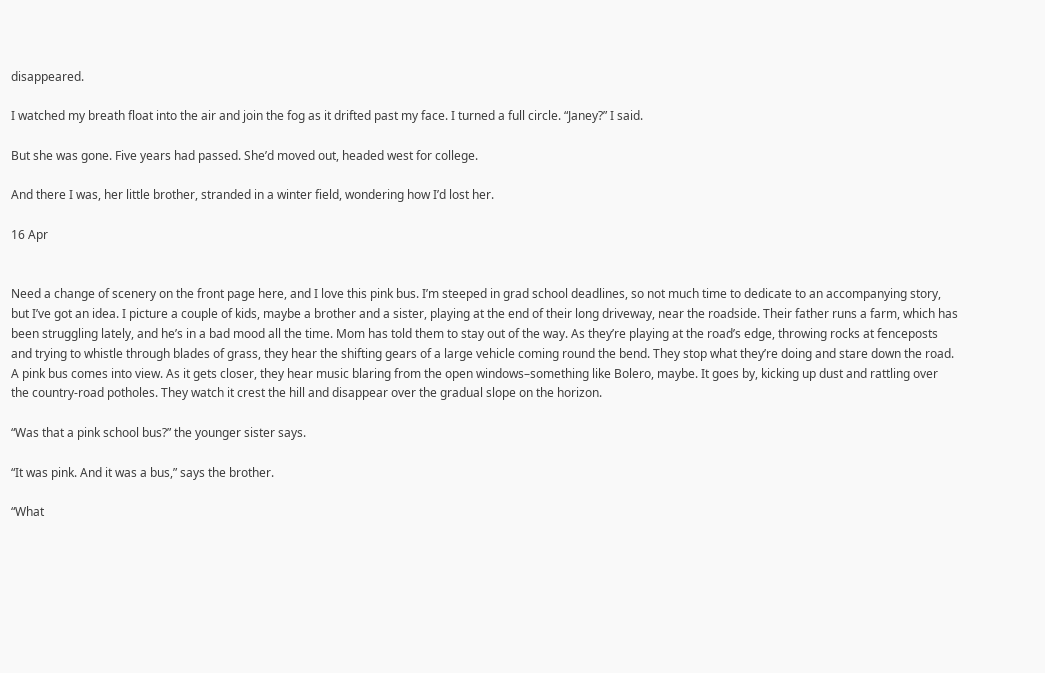disappeared.

I watched my breath float into the air and join the fog as it drifted past my face. I turned a full circle. “Janey?” I said.

But she was gone. Five years had passed. She’d moved out, headed west for college.

And there I was, her little brother, stranded in a winter field, wondering how I’d lost her.

16 Apr


Need a change of scenery on the front page here, and I love this pink bus. I’m steeped in grad school deadlines, so not much time to dedicate to an accompanying story, but I’ve got an idea. I picture a couple of kids, maybe a brother and a sister, playing at the end of their long driveway, near the roadside. Their father runs a farm, which has been struggling lately, and he’s in a bad mood all the time. Mom has told them to stay out of the way. As they’re playing at the road’s edge, throwing rocks at fenceposts and trying to whistle through blades of grass, they hear the shifting gears of a large vehicle coming round the bend. They stop what they’re doing and stare down the road. A pink bus comes into view. As it gets closer, they hear music blaring from the open windows–something like Bolero, maybe. It goes by, kicking up dust and rattling over the country-road potholes. They watch it crest the hill and disappear over the gradual slope on the horizon.

“Was that a pink school bus?” the younger sister says.

“It was pink. And it was a bus,” says the brother.

“What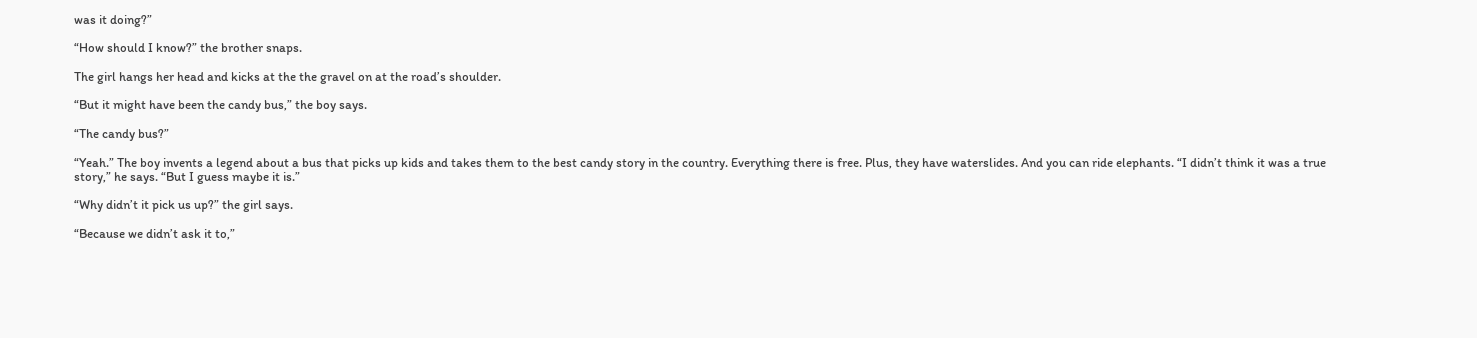was it doing?”

“How should I know?” the brother snaps.

The girl hangs her head and kicks at the the gravel on at the road’s shoulder.

“But it might have been the candy bus,” the boy says.

“The candy bus?”

“Yeah.” The boy invents a legend about a bus that picks up kids and takes them to the best candy story in the country. Everything there is free. Plus, they have waterslides. And you can ride elephants. “I didn’t think it was a true story,” he says. “But I guess maybe it is.”

“Why didn’t it pick us up?” the girl says.

“Because we didn’t ask it to,”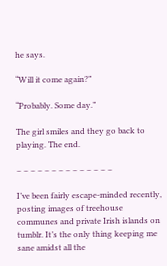he says.

“Will it come again?”

“Probably. Some day.”

The girl smiles and they go back to playing. The end.

– – – – – – – – – – – – – –

I’ve been fairly escape-minded recently, posting images of treehouse communes and private Irish islands on tumblr. It’s the only thing keeping me sane amidst all the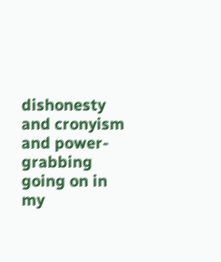dishonesty and cronyism and power-grabbing going on in my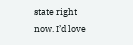state right now. I’d love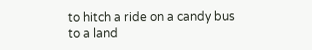to hitch a ride on a candy bus to a land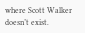where Scott Walker doesn’t exist.